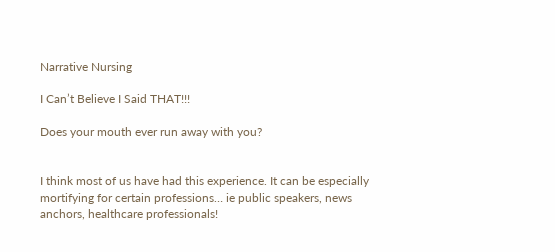Narrative Nursing

I Can’t Believe I Said THAT!!!

Does your mouth ever run away with you?


I think most of us have had this experience. It can be especially mortifying for certain professions… ie public speakers, news anchors, healthcare professionals!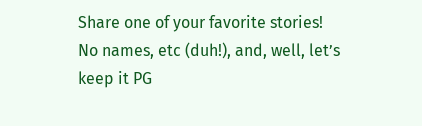Share one of your favorite stories!
No names, etc (duh!), and, well, let’s keep it PG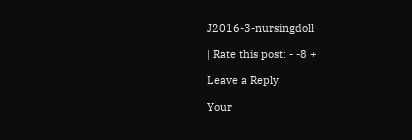J2016-3-nursingdoll

| Rate this post: - -8 +

Leave a Reply

Your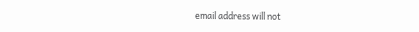email address will not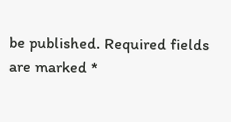be published. Required fields are marked *